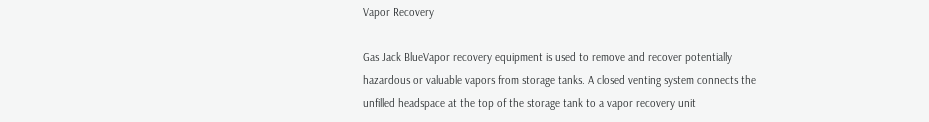Vapor Recovery

Gas Jack BlueVapor recovery equipment is used to remove and recover potentially hazardous or valuable vapors from storage tanks. A closed venting system connects the unfilled headspace at the top of the storage tank to a vapor recovery unit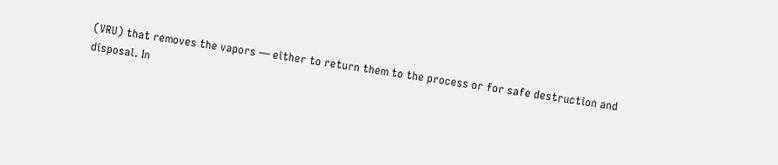(VRU) that removes the vapors — either to return them to the process or for safe destruction and disposal. In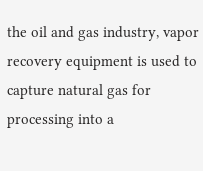the oil and gas industry, vapor recovery equipment is used to capture natural gas for processing into a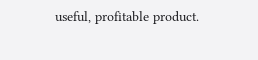useful, profitable product.